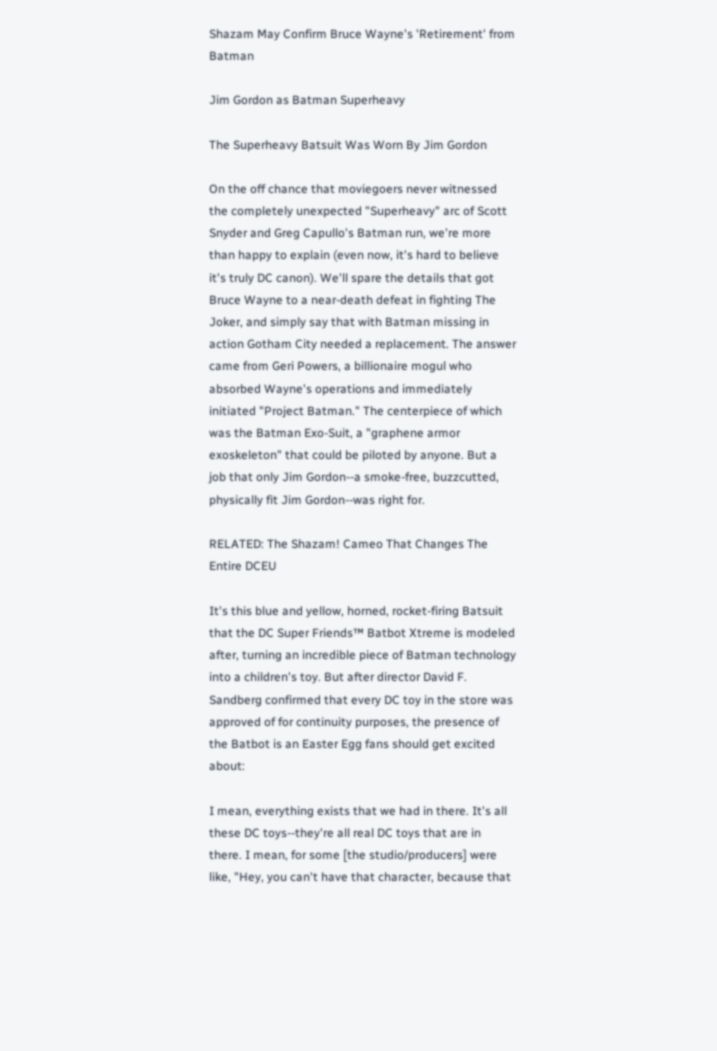Shazam May Confirm Bruce Wayne's 'Retirement' from Batman

Jim Gordon as Batman Superheavy

The Superheavy Batsuit Was Worn By Jim Gordon

On the off chance that moviegoers never witnessed the completely unexpected "Superheavy" arc of Scott Snyder and Greg Capullo's Batman run, we're more than happy to explain (even now, it's hard to believe it's truly DC canon). We'll spare the details that got Bruce Wayne to a near-death defeat in fighting The Joker, and simply say that with Batman missing in action Gotham City needed a replacement. The answer came from Geri Powers, a billionaire mogul who absorbed Wayne's operations and immediately initiated "Project Batman." The centerpiece of which was the Batman Exo-Suit, a "graphene armor exoskeleton" that could be piloted by anyone. But a job that only Jim Gordon--a smoke-free, buzzcutted, physically fit Jim Gordon--was right for.

RELATED: The Shazam! Cameo That Changes The Entire DCEU

It's this blue and yellow, horned, rocket-firing Batsuit that the DC Super Friends™ Batbot Xtreme is modeled after, turning an incredible piece of Batman technology into a children's toy. But after director David F. Sandberg confirmed that every DC toy in the store was approved of for continuity purposes, the presence of the Batbot is an Easter Egg fans should get excited about:

I mean, everything exists that we had in there. It's all these DC toys--they're all real DC toys that are in there. I mean, for some [the studio/producers] were like, "Hey, you can't have that character, because that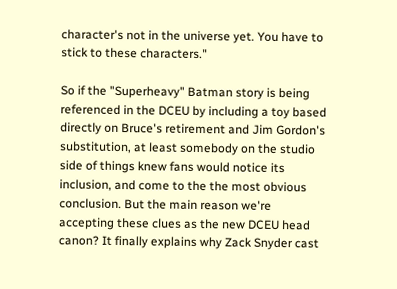character's not in the universe yet. You have to stick to these characters."

So if the "Superheavy" Batman story is being referenced in the DCEU by including a toy based directly on Bruce's retirement and Jim Gordon's substitution, at least somebody on the studio side of things knew fans would notice its inclusion, and come to the the most obvious conclusion. But the main reason we're accepting these clues as the new DCEU head canon? It finally explains why Zack Snyder cast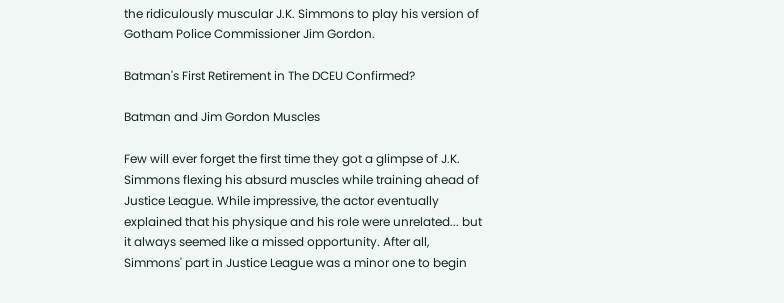the ridiculously muscular J.K. Simmons to play his version of Gotham Police Commissioner Jim Gordon.

Batman's First Retirement in The DCEU Confirmed?

Batman and Jim Gordon Muscles

Few will ever forget the first time they got a glimpse of J.K. Simmons flexing his absurd muscles while training ahead of Justice League. While impressive, the actor eventually explained that his physique and his role were unrelated... but it always seemed like a missed opportunity. After all, Simmons' part in Justice League was a minor one to begin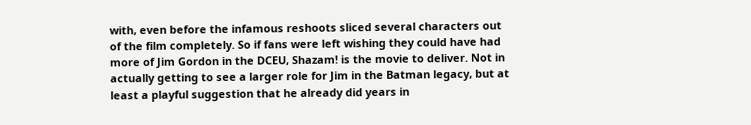with, even before the infamous reshoots sliced several characters out of the film completely. So if fans were left wishing they could have had more of Jim Gordon in the DCEU, Shazam! is the movie to deliver. Not in actually getting to see a larger role for Jim in the Batman legacy, but at least a playful suggestion that he already did years in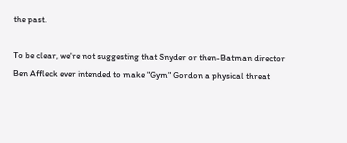the past.

To be clear, we're not suggesting that Snyder or then-Batman director Ben Affleck ever intended to make "Gym" Gordon a physical threat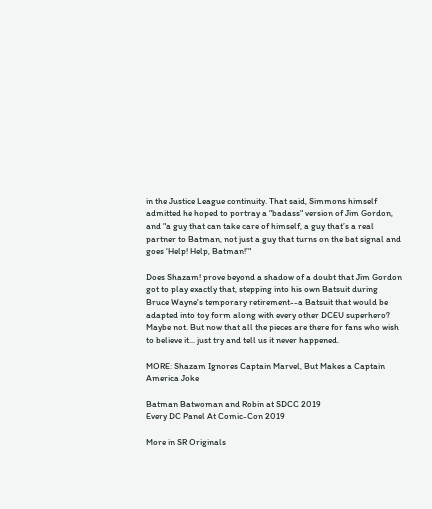in the Justice League continuity. That said, Simmons himself admitted he hoped to portray a "badass" version of Jim Gordon, and "a guy that can take care of himself, a guy that’s a real partner to Batman, not just a guy that turns on the bat signal and goes ‘Help! Help, Batman!’"

Does Shazam! prove beyond a shadow of a doubt that Jim Gordon got to play exactly that, stepping into his own Batsuit during Bruce Wayne's temporary retirement--a Batsuit that would be adapted into toy form along with every other DCEU superhero? Maybe not. But now that all the pieces are there for fans who wish to believe it... just try and tell us it never happened.

MORE: Shazam Ignores Captain Marvel, But Makes a Captain America Joke

Batman Batwoman and Robin at SDCC 2019
Every DC Panel At Comic-Con 2019

More in SR Originals